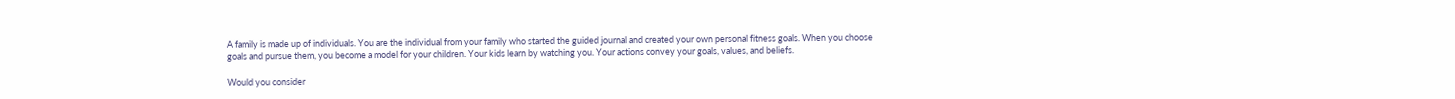A family is made up of individuals. You are the individual from your family who started the guided journal and created your own personal fitness goals. When you choose goals and pursue them, you become a model for your children. Your kids learn by watching you. Your actions convey your goals, values, and beliefs.

Would you consider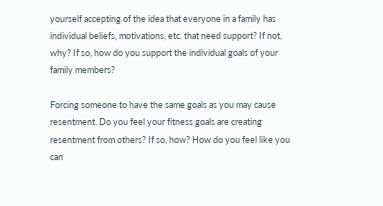yourself accepting of the idea that everyone in a family has individual beliefs, motivations, etc. that need support? If not, why? If so, how do you support the individual goals of your family members?

Forcing someone to have the same goals as you may cause resentment. Do you feel your fitness goals are creating resentment from others? If so, how? How do you feel like you can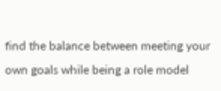find the balance between meeting your own goals while being a role model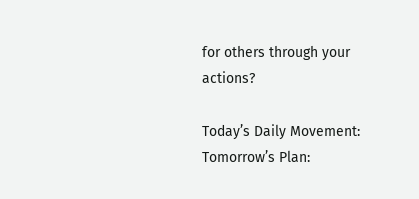for others through your actions?

Today’s Daily Movement:
Tomorrow’s Plan: